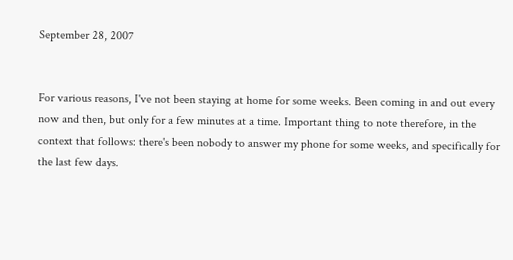September 28, 2007


For various reasons, I've not been staying at home for some weeks. Been coming in and out every now and then, but only for a few minutes at a time. Important thing to note therefore, in the context that follows: there's been nobody to answer my phone for some weeks, and specifically for the last few days.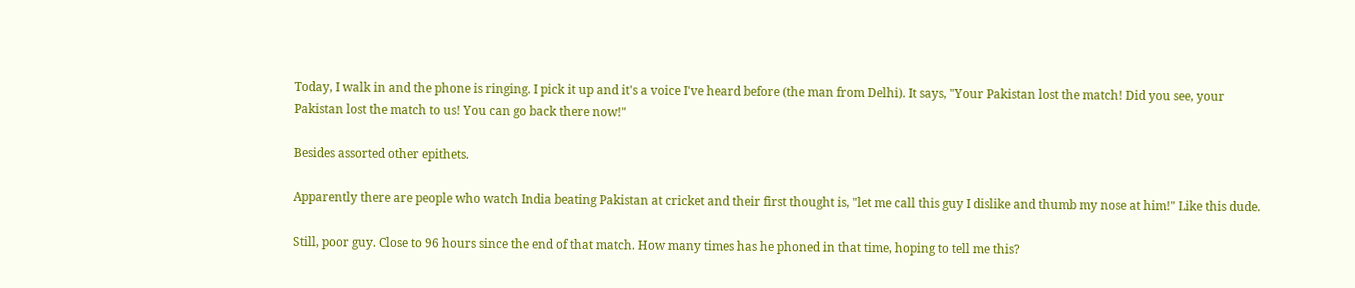Today, I walk in and the phone is ringing. I pick it up and it's a voice I've heard before (the man from Delhi). It says, "Your Pakistan lost the match! Did you see, your Pakistan lost the match to us! You can go back there now!"

Besides assorted other epithets.

Apparently there are people who watch India beating Pakistan at cricket and their first thought is, "let me call this guy I dislike and thumb my nose at him!" Like this dude.

Still, poor guy. Close to 96 hours since the end of that match. How many times has he phoned in that time, hoping to tell me this?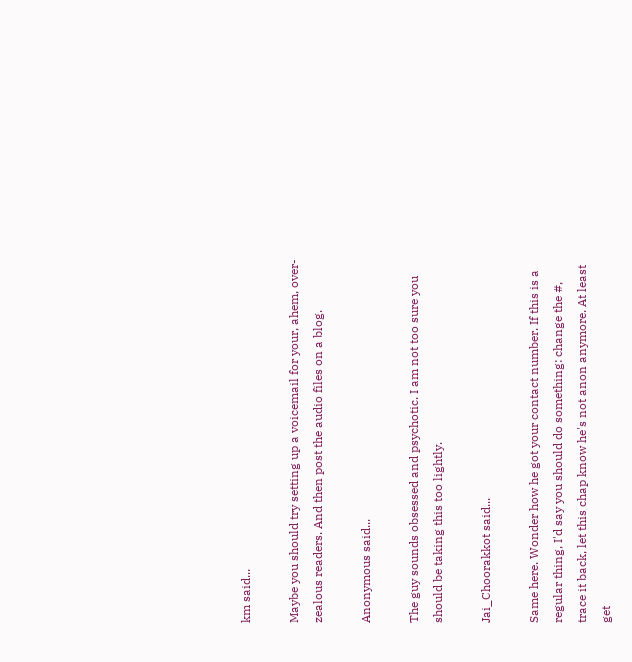km said...

Maybe you should try setting up a voicemail for your, ahem, over-zealous readers. And then post the audio files on a blog.

Anonymous said...

The guy sounds obsessed and psychotic. I am not too sure you should be taking this too lightly.

Jai_Choorakkot said...

Same here. Wonder how he got your contact number. If this is a regular thing, I'd say you should do something: change the #, trace it back, let this chap know he's not anon anymore. At least get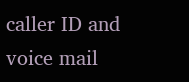caller ID and voice mail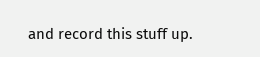and record this stuff up.